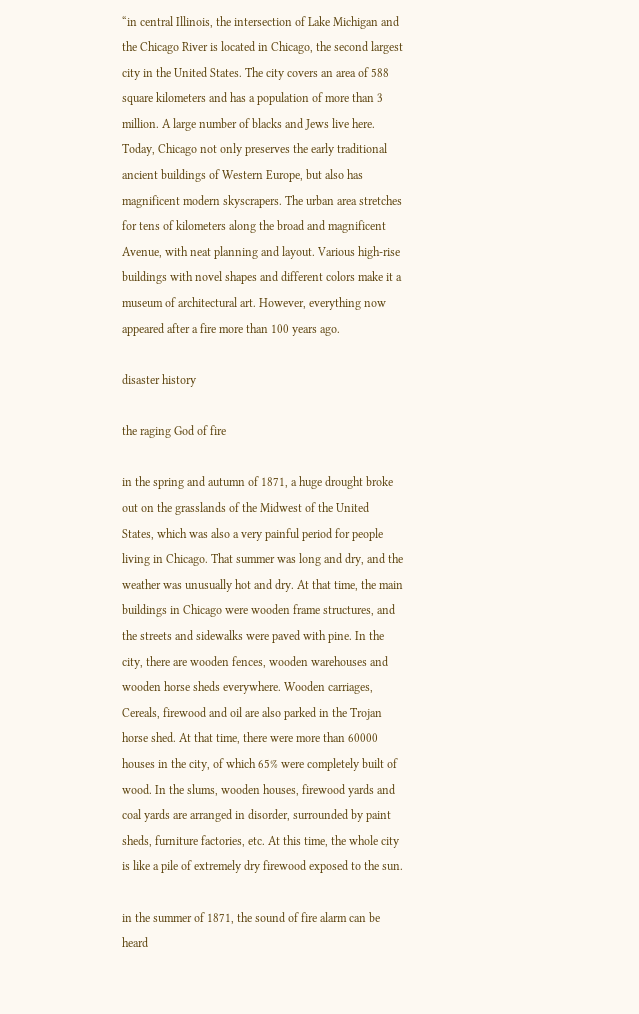“in central Illinois, the intersection of Lake Michigan and the Chicago River is located in Chicago, the second largest city in the United States. The city covers an area of 588 square kilometers and has a population of more than 3 million. A large number of blacks and Jews live here. Today, Chicago not only preserves the early traditional ancient buildings of Western Europe, but also has magnificent modern skyscrapers. The urban area stretches for tens of kilometers along the broad and magnificent Avenue, with neat planning and layout. Various high-rise buildings with novel shapes and different colors make it a museum of architectural art. However, everything now appeared after a fire more than 100 years ago.

disaster history

the raging God of fire

in the spring and autumn of 1871, a huge drought broke out on the grasslands of the Midwest of the United States, which was also a very painful period for people living in Chicago. That summer was long and dry, and the weather was unusually hot and dry. At that time, the main buildings in Chicago were wooden frame structures, and the streets and sidewalks were paved with pine. In the city, there are wooden fences, wooden warehouses and wooden horse sheds everywhere. Wooden carriages, Cereals, firewood and oil are also parked in the Trojan horse shed. At that time, there were more than 60000 houses in the city, of which 65% were completely built of wood. In the slums, wooden houses, firewood yards and coal yards are arranged in disorder, surrounded by paint sheds, furniture factories, etc. At this time, the whole city is like a pile of extremely dry firewood exposed to the sun.

in the summer of 1871, the sound of fire alarm can be heard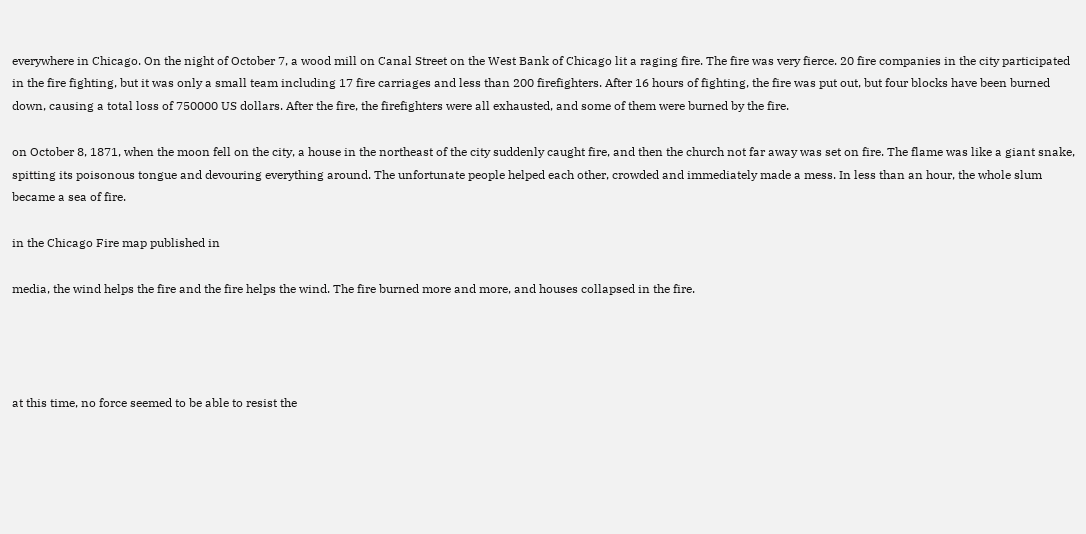everywhere in Chicago. On the night of October 7, a wood mill on Canal Street on the West Bank of Chicago lit a raging fire. The fire was very fierce. 20 fire companies in the city participated in the fire fighting, but it was only a small team including 17 fire carriages and less than 200 firefighters. After 16 hours of fighting, the fire was put out, but four blocks have been burned down, causing a total loss of 750000 US dollars. After the fire, the firefighters were all exhausted, and some of them were burned by the fire.

on October 8, 1871, when the moon fell on the city, a house in the northeast of the city suddenly caught fire, and then the church not far away was set on fire. The flame was like a giant snake, spitting its poisonous tongue and devouring everything around. The unfortunate people helped each other, crowded and immediately made a mess. In less than an hour, the whole slum became a sea of fire.

in the Chicago Fire map published in

media, the wind helps the fire and the fire helps the wind. The fire burned more and more, and houses collapsed in the fire.




at this time, no force seemed to be able to resist the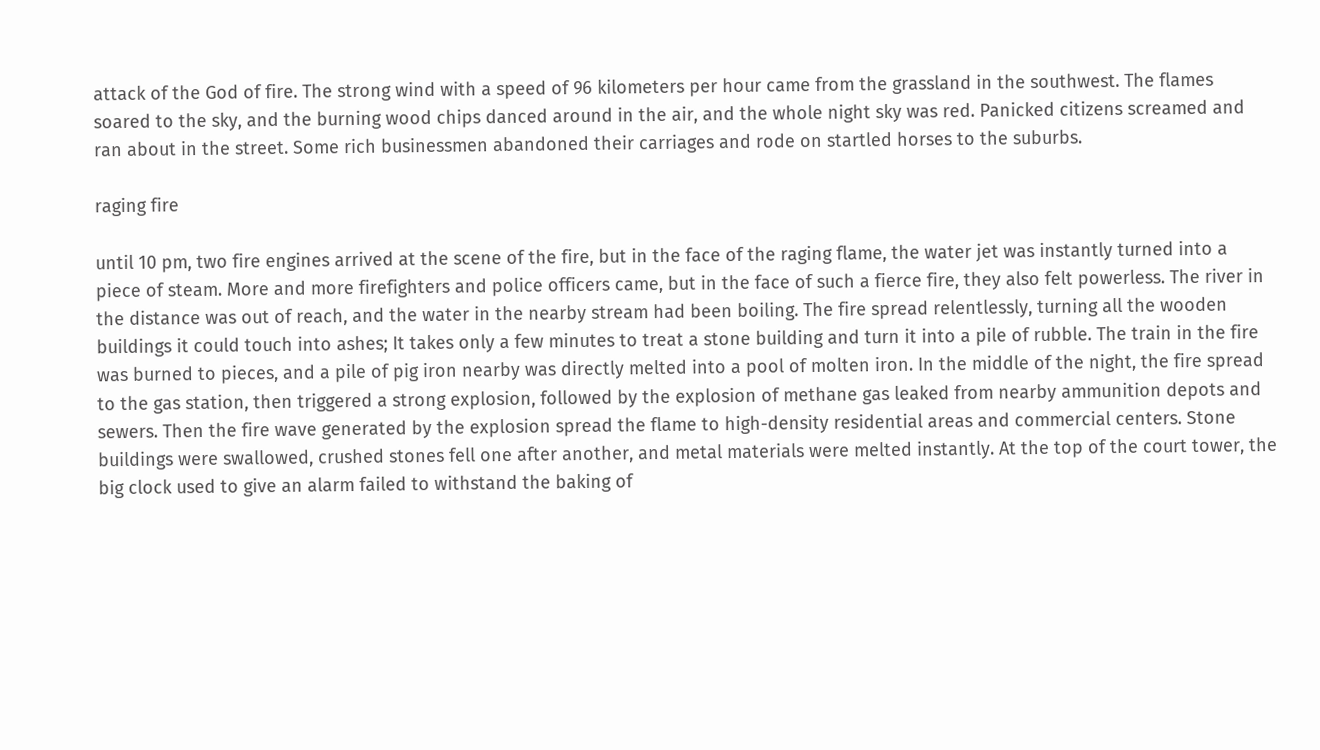attack of the God of fire. The strong wind with a speed of 96 kilometers per hour came from the grassland in the southwest. The flames soared to the sky, and the burning wood chips danced around in the air, and the whole night sky was red. Panicked citizens screamed and ran about in the street. Some rich businessmen abandoned their carriages and rode on startled horses to the suburbs.

raging fire

until 10 pm, two fire engines arrived at the scene of the fire, but in the face of the raging flame, the water jet was instantly turned into a piece of steam. More and more firefighters and police officers came, but in the face of such a fierce fire, they also felt powerless. The river in the distance was out of reach, and the water in the nearby stream had been boiling. The fire spread relentlessly, turning all the wooden buildings it could touch into ashes; It takes only a few minutes to treat a stone building and turn it into a pile of rubble. The train in the fire was burned to pieces, and a pile of pig iron nearby was directly melted into a pool of molten iron. In the middle of the night, the fire spread to the gas station, then triggered a strong explosion, followed by the explosion of methane gas leaked from nearby ammunition depots and sewers. Then the fire wave generated by the explosion spread the flame to high-density residential areas and commercial centers. Stone buildings were swallowed, crushed stones fell one after another, and metal materials were melted instantly. At the top of the court tower, the big clock used to give an alarm failed to withstand the baking of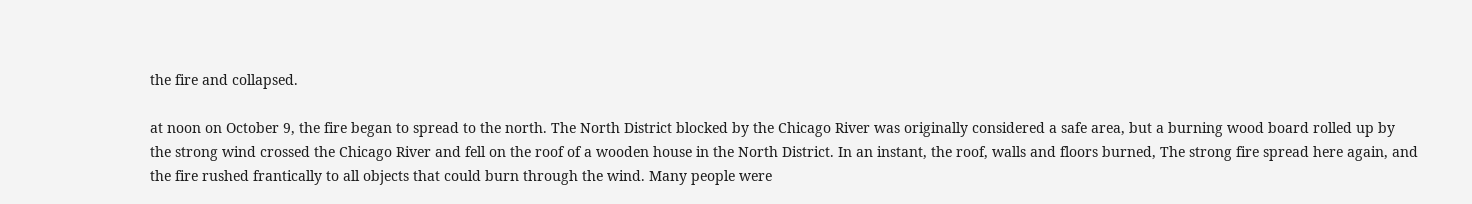the fire and collapsed.

at noon on October 9, the fire began to spread to the north. The North District blocked by the Chicago River was originally considered a safe area, but a burning wood board rolled up by the strong wind crossed the Chicago River and fell on the roof of a wooden house in the North District. In an instant, the roof, walls and floors burned, The strong fire spread here again, and the fire rushed frantically to all objects that could burn through the wind. Many people were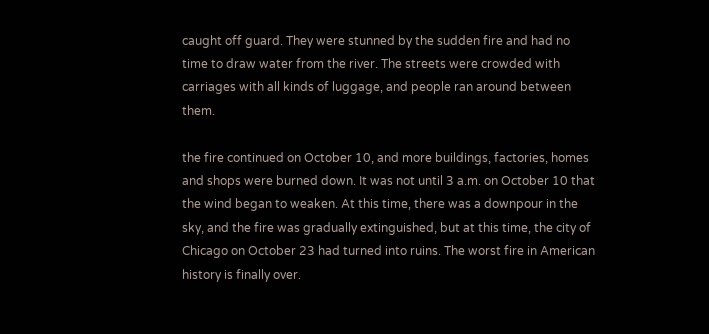caught off guard. They were stunned by the sudden fire and had no time to draw water from the river. The streets were crowded with carriages with all kinds of luggage, and people ran around between them.

the fire continued on October 10, and more buildings, factories, homes and shops were burned down. It was not until 3 a.m. on October 10 that the wind began to weaken. At this time, there was a downpour in the sky, and the fire was gradually extinguished, but at this time, the city of Chicago on October 23 had turned into ruins. The worst fire in American history is finally over.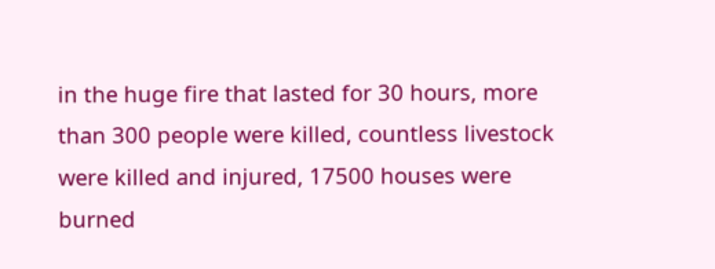in the huge fire that lasted for 30 hours, more than 300 people were killed, countless livestock were killed and injured, 17500 houses were burned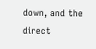down, and the direct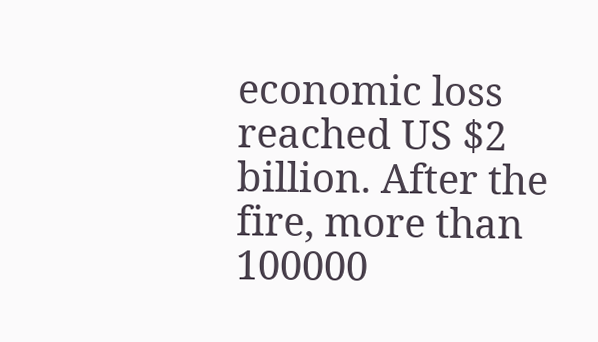economic loss reached US $2 billion. After the fire, more than 100000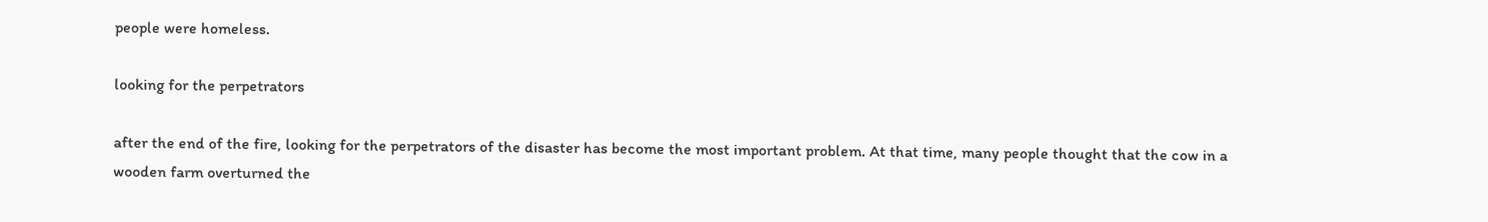people were homeless.

looking for the perpetrators

after the end of the fire, looking for the perpetrators of the disaster has become the most important problem. At that time, many people thought that the cow in a wooden farm overturned the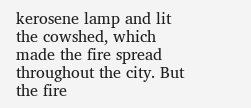kerosene lamp and lit the cowshed, which made the fire spread throughout the city. But the fire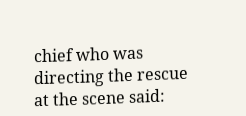chief who was directing the rescue at the scene said: